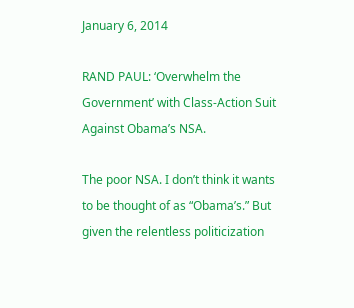January 6, 2014

RAND PAUL: ‘Overwhelm the Government’ with Class-Action Suit Against Obama’s NSA.

The poor NSA. I don’t think it wants to be thought of as “Obama’s.” But given the relentless politicization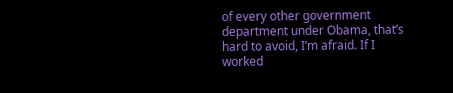of every other government department under Obama, that’s hard to avoid, I’m afraid. If I worked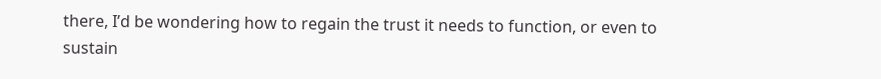there, I’d be wondering how to regain the trust it needs to function, or even to sustain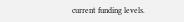current funding levels.